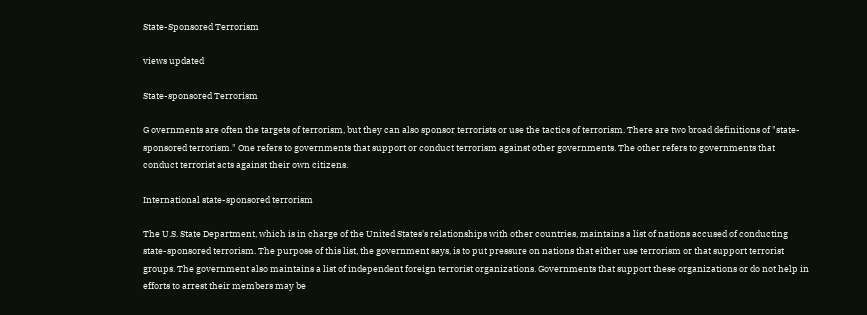State-Sponsored Terrorism

views updated

State-sponsored Terrorism

G overnments are often the targets of terrorism, but they can also sponsor terrorists or use the tactics of terrorism. There are two broad definitions of "state-sponsored terrorism." One refers to governments that support or conduct terrorism against other governments. The other refers to governments that conduct terrorist acts against their own citizens.

International state-sponsored terrorism

The U.S. State Department, which is in charge of the United States's relationships with other countries, maintains a list of nations accused of conducting state-sponsored terrorism. The purpose of this list, the government says, is to put pressure on nations that either use terrorism or that support terrorist groups. The government also maintains a list of independent foreign terrorist organizations. Governments that support these organizations or do not help in efforts to arrest their members may be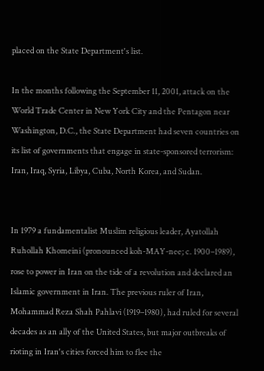placed on the State Department's list.

In the months following the September 11, 2001, attack on the World Trade Center in New York City and the Pentagon near Washington, D.C., the State Department had seven countries on its list of governments that engage in state-sponsored terrorism: Iran, Iraq, Syria, Libya, Cuba, North Korea, and Sudan.


In 1979 a fundamentalist Muslim religious leader, Ayatollah Ruhollah Khomeini (pronounced koh-MAY-nee; c. 1900–1989), rose to power in Iran on the tide of a revolution and declared an Islamic government in Iran. The previous ruler of Iran, Mohammad Reza Shah Pahlavi (1919–1980), had ruled for several decades as an ally of the United States, but major outbreaks of rioting in Iran's cities forced him to flee the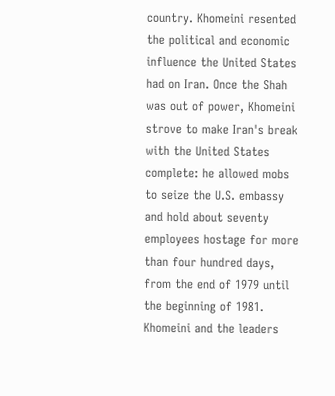country. Khomeini resented the political and economic influence the United States had on Iran. Once the Shah was out of power, Khomeini strove to make Iran's break with the United States complete: he allowed mobs to seize the U.S. embassy and hold about seventy employees hostage for more than four hundred days, from the end of 1979 until the beginning of 1981. Khomeini and the leaders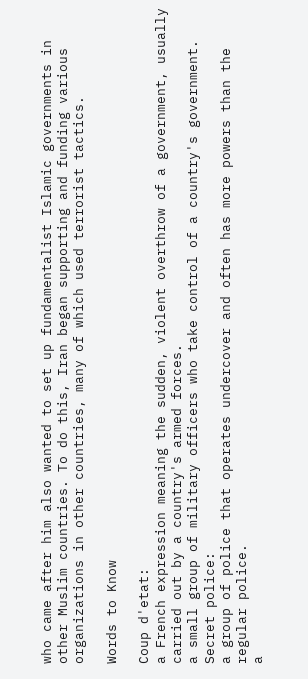who came after him also wanted to set up fundamentalist Islamic governments in other Muslim countries. To do this, Iran began supporting and funding various organizations in other countries, many of which used terrorist tactics.

Words to Know

Coup d'etat:
a French expression meaning the sudden, violent overthrow of a government, usually carried out by a country's armed forces.
a small group of military officers who take control of a country's government.
Secret police:
a group of police that operates undercover and often has more powers than the regular police.
a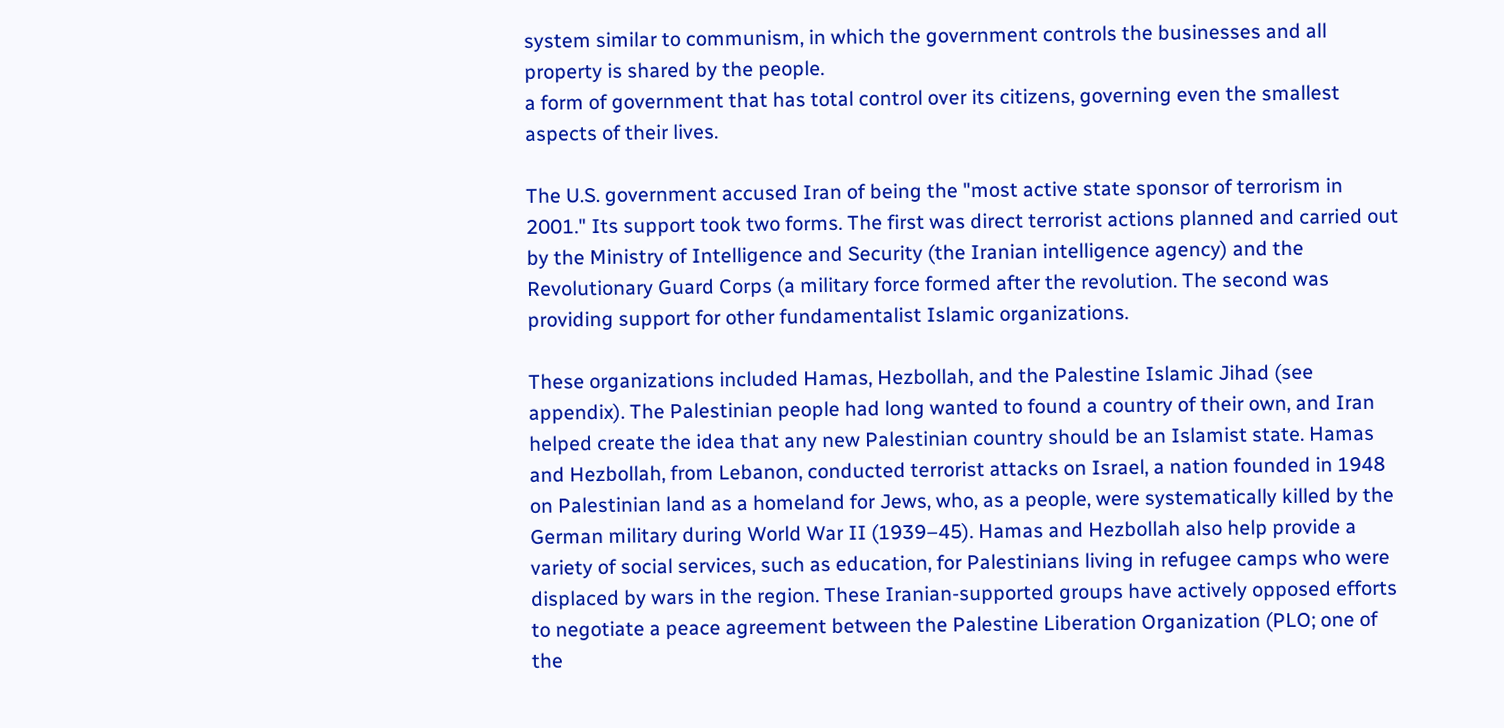system similar to communism, in which the government controls the businesses and all property is shared by the people.
a form of government that has total control over its citizens, governing even the smallest aspects of their lives.

The U.S. government accused Iran of being the "most active state sponsor of terrorism in 2001." Its support took two forms. The first was direct terrorist actions planned and carried out by the Ministry of Intelligence and Security (the Iranian intelligence agency) and the Revolutionary Guard Corps (a military force formed after the revolution. The second was providing support for other fundamentalist Islamic organizations.

These organizations included Hamas, Hezbollah, and the Palestine Islamic Jihad (see appendix). The Palestinian people had long wanted to found a country of their own, and Iran helped create the idea that any new Palestinian country should be an Islamist state. Hamas and Hezbollah, from Lebanon, conducted terrorist attacks on Israel, a nation founded in 1948 on Palestinian land as a homeland for Jews, who, as a people, were systematically killed by the German military during World War II (1939–45). Hamas and Hezbollah also help provide a variety of social services, such as education, for Palestinians living in refugee camps who were displaced by wars in the region. These Iranian-supported groups have actively opposed efforts to negotiate a peace agreement between the Palestine Liberation Organization (PLO; one of the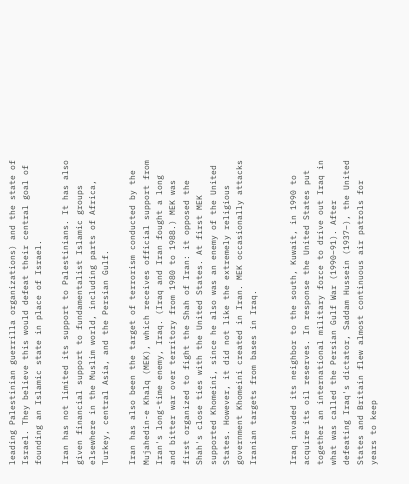leading Palestinian guerrilla organizations) and the state of Israel. They believe this would defeat their central goal of founding an Islamic state in place of Israel.

Iran has not limited its support to Palestinians. It has also given financial support to fundamentalist Islamic groups elsewhere in the Muslim world, including parts of Africa, Turkey, central Asia, and the Persian Gulf.

Iran has also been the target of terrorism conducted by the Mujahedin-e Khalq (MEK), which receives official support from Iran's long-time enemy, Iraq. (Iraq and Iran fought a long and bitter war over territory from 1980 to 1988.) MEK was first organized to fight the Shah of Iran: it opposed the Shah's close ties with the United States. At first MEK supported Khomeini, since he also was an enemy of the United States. However, it did not like the extremely religious government Khomeini created in Iran. MEK occasionally attacks Iranian targets from bases in Iraq.


Iraq invaded its neighbor to the south, Kuwait, in 1990 to acquire its oil reserves. In response the United States put together an international military force to drive out Iraq in what was called the Persian Gulf War (1990–91). After defeating Iraq's dictator, Saddam Hussein (1937–), the United States and Britain flew almost continuous air patrols for years to keep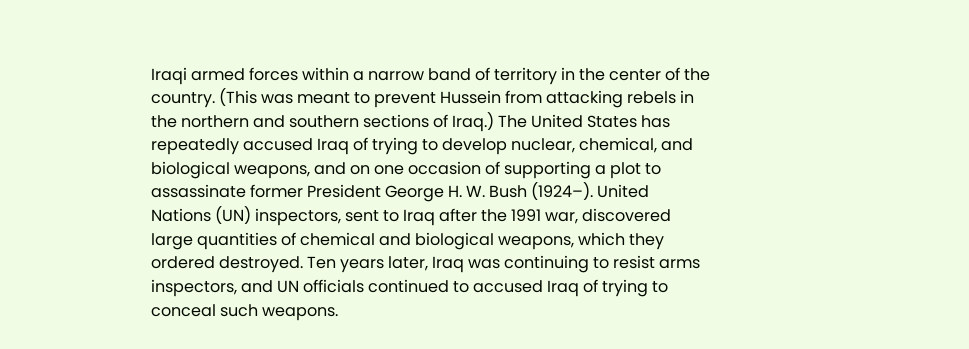Iraqi armed forces within a narrow band of territory in the center of the country. (This was meant to prevent Hussein from attacking rebels in the northern and southern sections of Iraq.) The United States has repeatedly accused Iraq of trying to develop nuclear, chemical, and biological weapons, and on one occasion of supporting a plot to assassinate former President George H. W. Bush (1924–). United Nations (UN) inspectors, sent to Iraq after the 1991 war, discovered large quantities of chemical and biological weapons, which they ordered destroyed. Ten years later, Iraq was continuing to resist arms inspectors, and UN officials continued to accused Iraq of trying to conceal such weapons.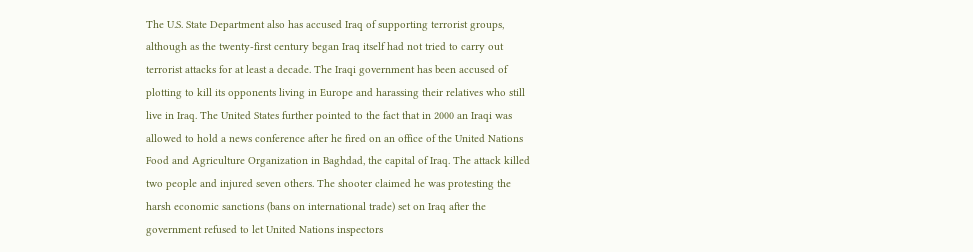The U.S. State Department also has accused Iraq of supporting terrorist groups, although as the twenty-first century began Iraq itself had not tried to carry out terrorist attacks for at least a decade. The Iraqi government has been accused of plotting to kill its opponents living in Europe and harassing their relatives who still live in Iraq. The United States further pointed to the fact that in 2000 an Iraqi was allowed to hold a news conference after he fired on an office of the United Nations Food and Agriculture Organization in Baghdad, the capital of Iraq. The attack killed two people and injured seven others. The shooter claimed he was protesting the harsh economic sanctions (bans on international trade) set on Iraq after the government refused to let United Nations inspectors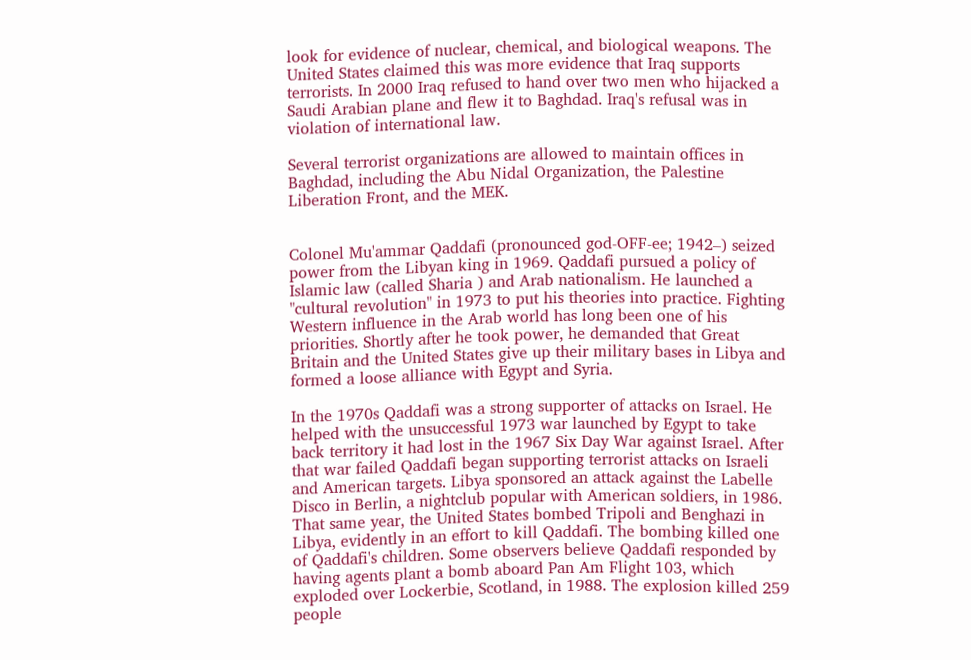look for evidence of nuclear, chemical, and biological weapons. The United States claimed this was more evidence that Iraq supports terrorists. In 2000 Iraq refused to hand over two men who hijacked a Saudi Arabian plane and flew it to Baghdad. Iraq's refusal was in violation of international law.

Several terrorist organizations are allowed to maintain offices in Baghdad, including the Abu Nidal Organization, the Palestine Liberation Front, and the MEK.


Colonel Mu'ammar Qaddafi (pronounced god-OFF-ee; 1942–) seized power from the Libyan king in 1969. Qaddafi pursued a policy of Islamic law (called Sharia ) and Arab nationalism. He launched a "cultural revolution" in 1973 to put his theories into practice. Fighting Western influence in the Arab world has long been one of his priorities. Shortly after he took power, he demanded that Great Britain and the United States give up their military bases in Libya and formed a loose alliance with Egypt and Syria.

In the 1970s Qaddafi was a strong supporter of attacks on Israel. He helped with the unsuccessful 1973 war launched by Egypt to take back territory it had lost in the 1967 Six Day War against Israel. After that war failed Qaddafi began supporting terrorist attacks on Israeli and American targets. Libya sponsored an attack against the Labelle Disco in Berlin, a nightclub popular with American soldiers, in 1986. That same year, the United States bombed Tripoli and Benghazi in Libya, evidently in an effort to kill Qaddafi. The bombing killed one of Qaddafi's children. Some observers believe Qaddafi responded by having agents plant a bomb aboard Pan Am Flight 103, which exploded over Lockerbie, Scotland, in 1988. The explosion killed 259 people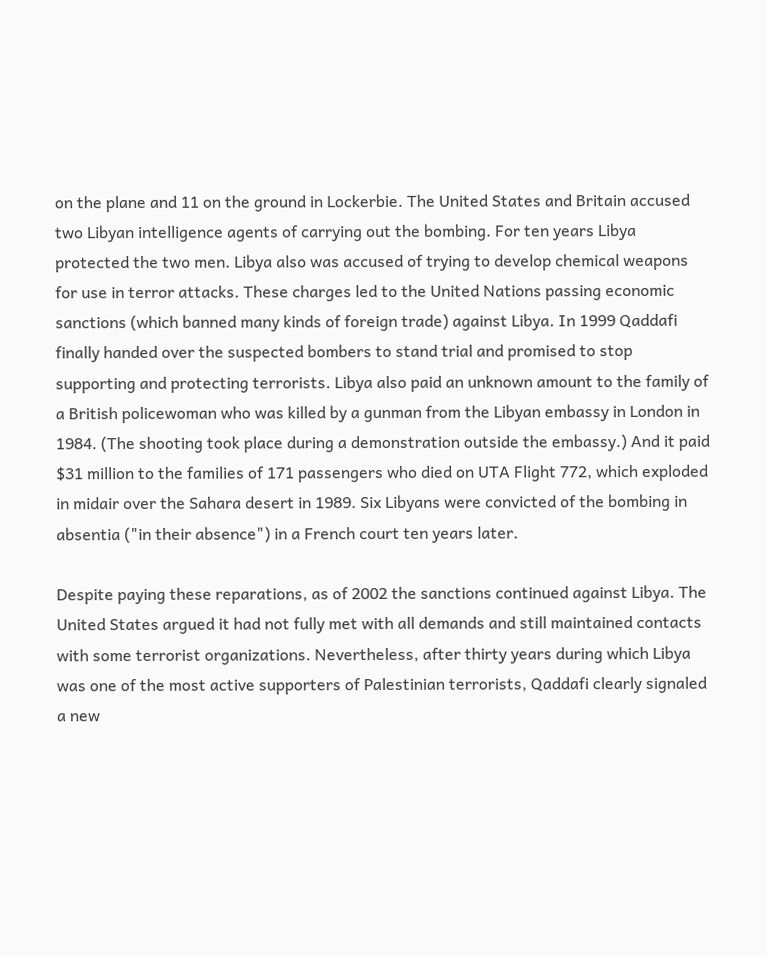on the plane and 11 on the ground in Lockerbie. The United States and Britain accused two Libyan intelligence agents of carrying out the bombing. For ten years Libya protected the two men. Libya also was accused of trying to develop chemical weapons for use in terror attacks. These charges led to the United Nations passing economic sanctions (which banned many kinds of foreign trade) against Libya. In 1999 Qaddafi finally handed over the suspected bombers to stand trial and promised to stop supporting and protecting terrorists. Libya also paid an unknown amount to the family of a British policewoman who was killed by a gunman from the Libyan embassy in London in 1984. (The shooting took place during a demonstration outside the embassy.) And it paid $31 million to the families of 171 passengers who died on UTA Flight 772, which exploded in midair over the Sahara desert in 1989. Six Libyans were convicted of the bombing in absentia ("in their absence") in a French court ten years later.

Despite paying these reparations, as of 2002 the sanctions continued against Libya. The United States argued it had not fully met with all demands and still maintained contacts with some terrorist organizations. Nevertheless, after thirty years during which Libya was one of the most active supporters of Palestinian terrorists, Qaddafi clearly signaled a new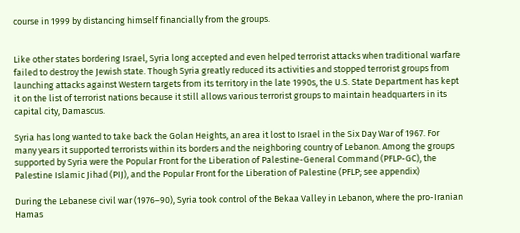course in 1999 by distancing himself financially from the groups.


Like other states bordering Israel, Syria long accepted and even helped terrorist attacks when traditional warfare failed to destroy the Jewish state. Though Syria greatly reduced its activities and stopped terrorist groups from launching attacks against Western targets from its territory in the late 1990s, the U.S. State Department has kept it on the list of terrorist nations because it still allows various terrorist groups to maintain headquarters in its capital city, Damascus.

Syria has long wanted to take back the Golan Heights, an area it lost to Israel in the Six Day War of 1967. For many years it supported terrorists within its borders and the neighboring country of Lebanon. Among the groups supported by Syria were the Popular Front for the Liberation of Palestine-General Command (PFLP-GC), the Palestine Islamic Jihad (PIJ), and the Popular Front for the Liberation of Palestine (PFLP; see appendix)

During the Lebanese civil war (1976–90), Syria took control of the Bekaa Valley in Lebanon, where the pro-Iranian Hamas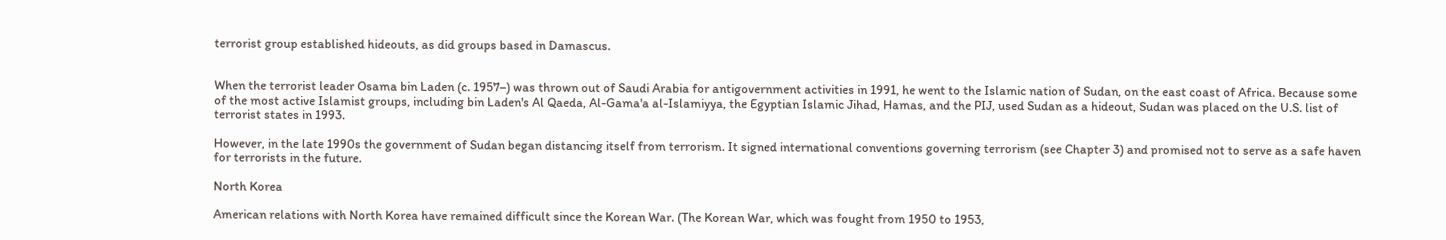terrorist group established hideouts, as did groups based in Damascus.


When the terrorist leader Osama bin Laden (c. 1957–) was thrown out of Saudi Arabia for antigovernment activities in 1991, he went to the Islamic nation of Sudan, on the east coast of Africa. Because some of the most active Islamist groups, including bin Laden's Al Qaeda, Al-Gama'a al-Islamiyya, the Egyptian Islamic Jihad, Hamas, and the PIJ, used Sudan as a hideout, Sudan was placed on the U.S. list of terrorist states in 1993.

However, in the late 1990s the government of Sudan began distancing itself from terrorism. It signed international conventions governing terrorism (see Chapter 3) and promised not to serve as a safe haven for terrorists in the future.

North Korea

American relations with North Korea have remained difficult since the Korean War. (The Korean War, which was fought from 1950 to 1953,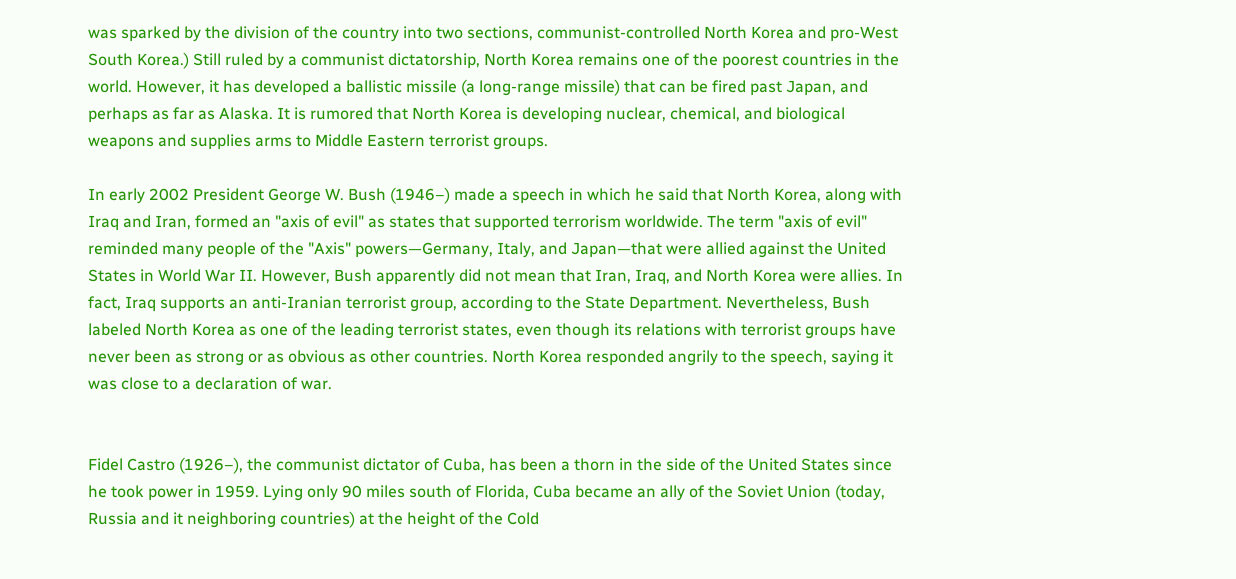was sparked by the division of the country into two sections, communist-controlled North Korea and pro-West South Korea.) Still ruled by a communist dictatorship, North Korea remains one of the poorest countries in the world. However, it has developed a ballistic missile (a long-range missile) that can be fired past Japan, and perhaps as far as Alaska. It is rumored that North Korea is developing nuclear, chemical, and biological weapons and supplies arms to Middle Eastern terrorist groups.

In early 2002 President George W. Bush (1946–) made a speech in which he said that North Korea, along with Iraq and Iran, formed an "axis of evil" as states that supported terrorism worldwide. The term "axis of evil" reminded many people of the "Axis" powers—Germany, Italy, and Japan—that were allied against the United States in World War II. However, Bush apparently did not mean that Iran, Iraq, and North Korea were allies. In fact, Iraq supports an anti-Iranian terrorist group, according to the State Department. Nevertheless, Bush labeled North Korea as one of the leading terrorist states, even though its relations with terrorist groups have never been as strong or as obvious as other countries. North Korea responded angrily to the speech, saying it was close to a declaration of war.


Fidel Castro (1926–), the communist dictator of Cuba, has been a thorn in the side of the United States since he took power in 1959. Lying only 90 miles south of Florida, Cuba became an ally of the Soviet Union (today, Russia and it neighboring countries) at the height of the Cold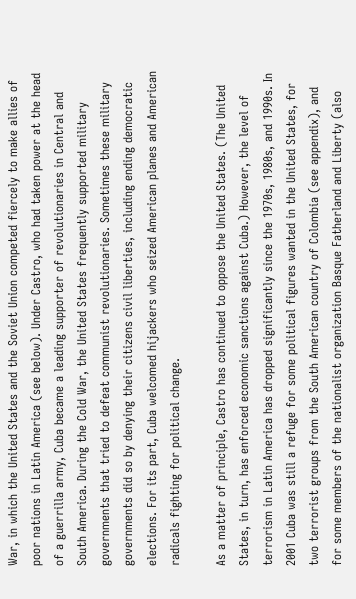War, in which the United States and the Soviet Union competed fiercely to make allies of poor nations in Latin America (see below). Under Castro, who had taken power at the head of a guerrilla army, Cuba became a leading supporter of revolutionaries in Central and South America. During the Cold War, the United States frequently supported military governments that tried to defeat communist revolutionaries. Sometimes these military governments did so by denying their citizens civil liberties, including ending democratic elections. For its part, Cuba welcomed hijackers who seized American planes and American radicals fighting for political change.

As a matter of principle, Castro has continued to oppose the United States. (The United States, in turn, has enforced economic sanctions against Cuba.) However, the level of terrorism in Latin America has dropped significantly since the 1970s, 1980s, and 1990s. In 2001 Cuba was still a refuge for some political figures wanted in the United States, for two terrorist groups from the South American country of Colombia (see appendix), and for some members of the nationalist organization Basque Fatherland and Liberty (also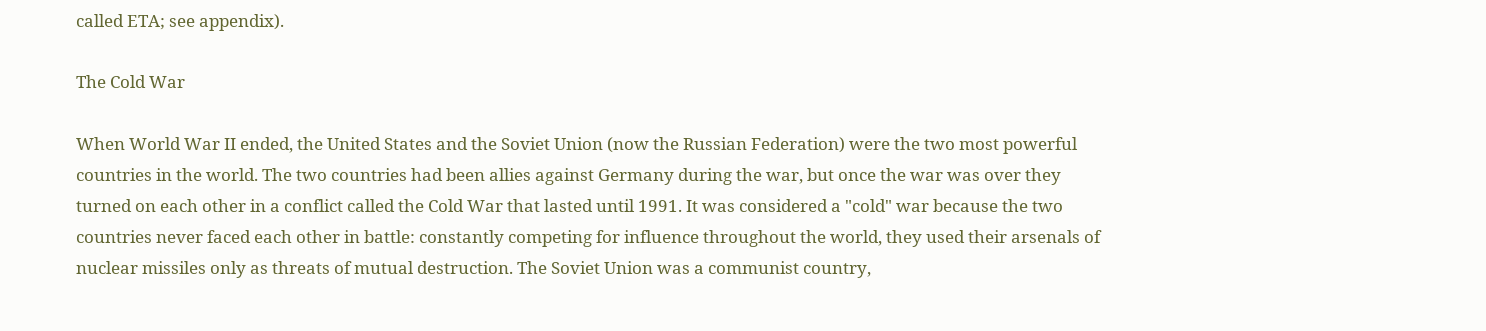called ETA; see appendix).

The Cold War

When World War II ended, the United States and the Soviet Union (now the Russian Federation) were the two most powerful countries in the world. The two countries had been allies against Germany during the war, but once the war was over they turned on each other in a conflict called the Cold War that lasted until 1991. It was considered a "cold" war because the two countries never faced each other in battle: constantly competing for influence throughout the world, they used their arsenals of nuclear missiles only as threats of mutual destruction. The Soviet Union was a communist country,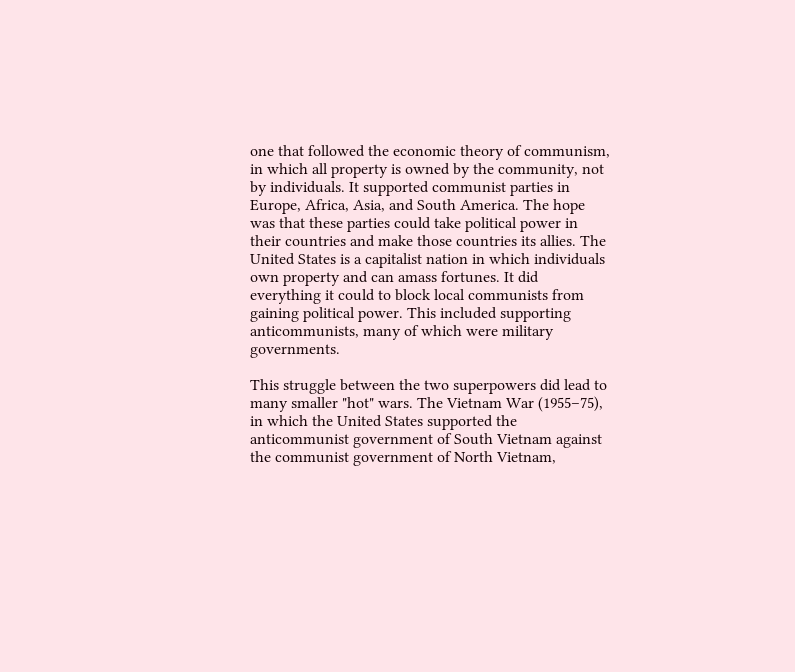one that followed the economic theory of communism, in which all property is owned by the community, not by individuals. It supported communist parties in Europe, Africa, Asia, and South America. The hope was that these parties could take political power in their countries and make those countries its allies. The United States is a capitalist nation in which individuals own property and can amass fortunes. It did everything it could to block local communists from gaining political power. This included supporting anticommunists, many of which were military governments.

This struggle between the two superpowers did lead to many smaller "hot" wars. The Vietnam War (1955–75), in which the United States supported the anticommunist government of South Vietnam against the communist government of North Vietnam,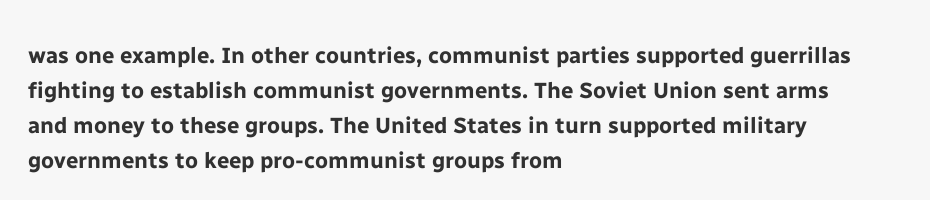was one example. In other countries, communist parties supported guerrillas fighting to establish communist governments. The Soviet Union sent arms and money to these groups. The United States in turn supported military governments to keep pro-communist groups from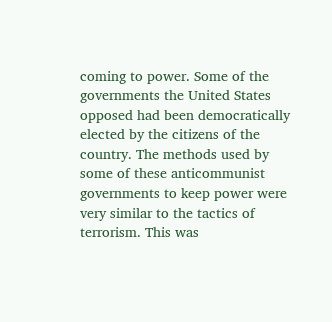coming to power. Some of the governments the United States opposed had been democratically elected by the citizens of the country. The methods used by some of these anticommunist governments to keep power were very similar to the tactics of terrorism. This was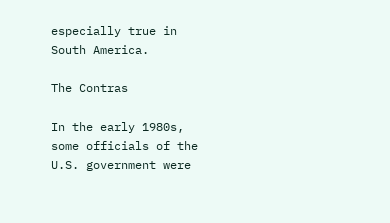especially true in South America.

The Contras

In the early 1980s, some officials of the U.S. government were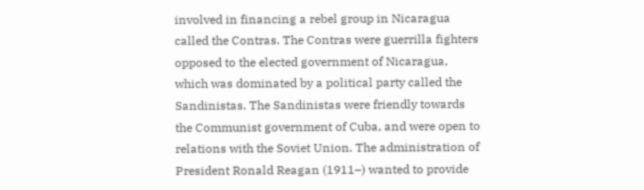involved in financing a rebel group in Nicaragua called the Contras. The Contras were guerrilla fighters opposed to the elected government of Nicaragua, which was dominated by a political party called the Sandinistas. The Sandinistas were friendly towards the Communist government of Cuba, and were open to relations with the Soviet Union. The administration of President Ronald Reagan (1911–) wanted to provide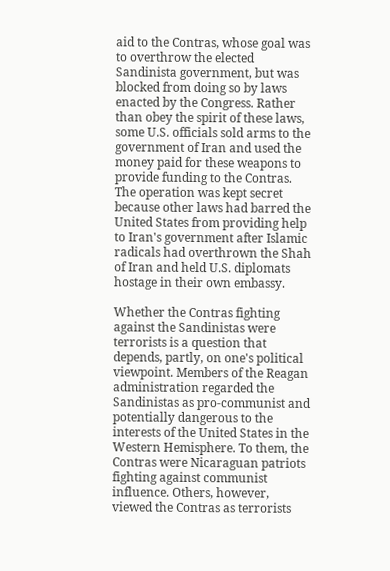aid to the Contras, whose goal was to overthrow the elected Sandinista government, but was blocked from doing so by laws enacted by the Congress. Rather than obey the spirit of these laws, some U.S. officials sold arms to the government of Iran and used the money paid for these weapons to provide funding to the Contras. The operation was kept secret because other laws had barred the United States from providing help to Iran's government after Islamic radicals had overthrown the Shah of Iran and held U.S. diplomats hostage in their own embassy.

Whether the Contras fighting against the Sandinistas were terrorists is a question that depends, partly, on one's political viewpoint. Members of the Reagan administration regarded the Sandinistas as pro-communist and potentially dangerous to the interests of the United States in the Western Hemisphere. To them, the Contras were Nicaraguan patriots fighting against communist influence. Others, however, viewed the Contras as terrorists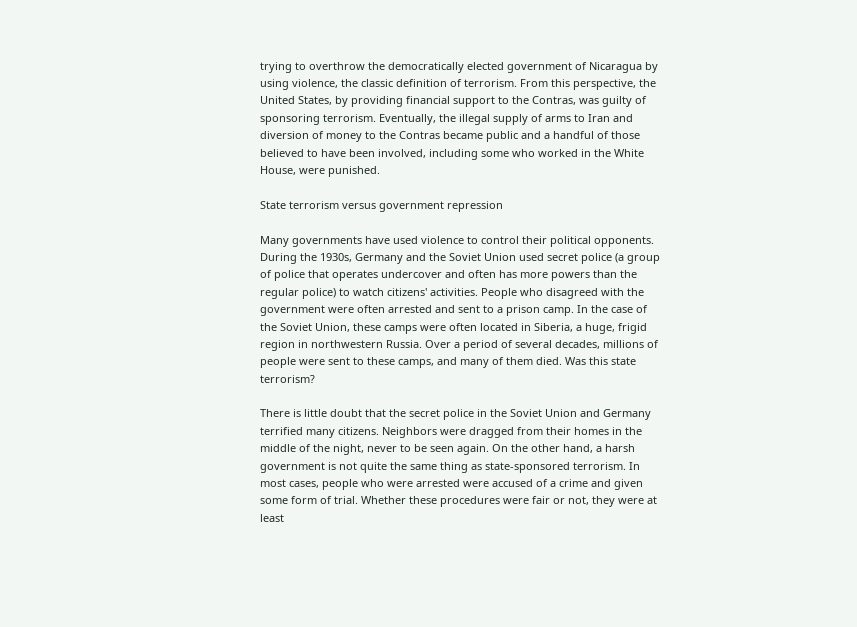trying to overthrow the democratically elected government of Nicaragua by using violence, the classic definition of terrorism. From this perspective, the United States, by providing financial support to the Contras, was guilty of sponsoring terrorism. Eventually, the illegal supply of arms to Iran and diversion of money to the Contras became public and a handful of those believed to have been involved, including some who worked in the White House, were punished.

State terrorism versus government repression

Many governments have used violence to control their political opponents. During the 1930s, Germany and the Soviet Union used secret police (a group of police that operates undercover and often has more powers than the regular police) to watch citizens' activities. People who disagreed with the government were often arrested and sent to a prison camp. In the case of the Soviet Union, these camps were often located in Siberia, a huge, frigid region in northwestern Russia. Over a period of several decades, millions of people were sent to these camps, and many of them died. Was this state terrorism?

There is little doubt that the secret police in the Soviet Union and Germany terrified many citizens. Neighbors were dragged from their homes in the middle of the night, never to be seen again. On the other hand, a harsh government is not quite the same thing as state-sponsored terrorism. In most cases, people who were arrested were accused of a crime and given some form of trial. Whether these procedures were fair or not, they were at least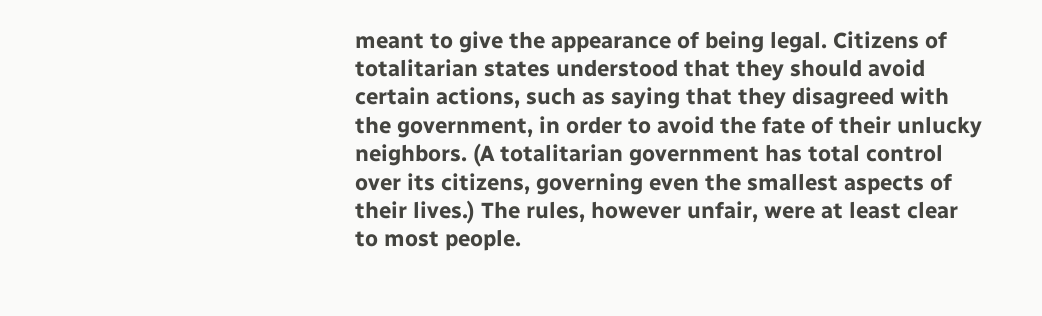meant to give the appearance of being legal. Citizens of totalitarian states understood that they should avoid certain actions, such as saying that they disagreed with the government, in order to avoid the fate of their unlucky neighbors. (A totalitarian government has total control over its citizens, governing even the smallest aspects of their lives.) The rules, however unfair, were at least clear to most people.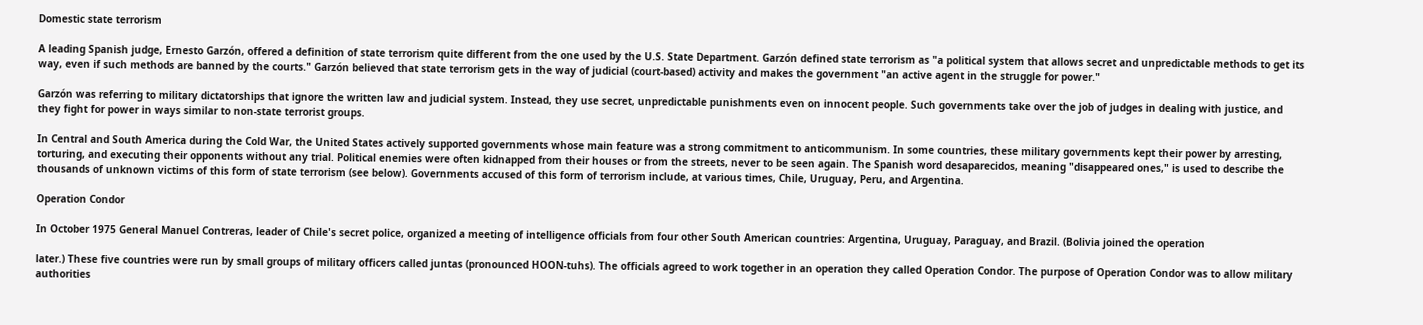Domestic state terrorism

A leading Spanish judge, Ernesto Garzón, offered a definition of state terrorism quite different from the one used by the U.S. State Department. Garzón defined state terrorism as "a political system that allows secret and unpredictable methods to get its way, even if such methods are banned by the courts." Garzón believed that state terrorism gets in the way of judicial (court-based) activity and makes the government "an active agent in the struggle for power."

Garzón was referring to military dictatorships that ignore the written law and judicial system. Instead, they use secret, unpredictable punishments even on innocent people. Such governments take over the job of judges in dealing with justice, and they fight for power in ways similar to non-state terrorist groups.

In Central and South America during the Cold War, the United States actively supported governments whose main feature was a strong commitment to anticommunism. In some countries, these military governments kept their power by arresting, torturing, and executing their opponents without any trial. Political enemies were often kidnapped from their houses or from the streets, never to be seen again. The Spanish word desaparecidos, meaning "disappeared ones," is used to describe the thousands of unknown victims of this form of state terrorism (see below). Governments accused of this form of terrorism include, at various times, Chile, Uruguay, Peru, and Argentina.

Operation Condor

In October 1975 General Manuel Contreras, leader of Chile's secret police, organized a meeting of intelligence officials from four other South American countries: Argentina, Uruguay, Paraguay, and Brazil. (Bolivia joined the operation

later.) These five countries were run by small groups of military officers called juntas (pronounced HOON-tuhs). The officials agreed to work together in an operation they called Operation Condor. The purpose of Operation Condor was to allow military authorities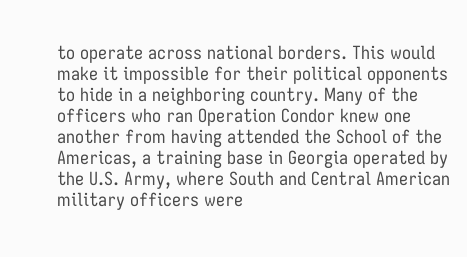to operate across national borders. This would make it impossible for their political opponents to hide in a neighboring country. Many of the officers who ran Operation Condor knew one another from having attended the School of the Americas, a training base in Georgia operated by the U.S. Army, where South and Central American military officers were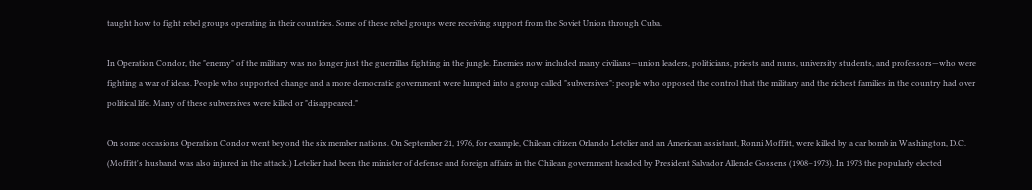taught how to fight rebel groups operating in their countries. Some of these rebel groups were receiving support from the Soviet Union through Cuba.

In Operation Condor, the "enemy" of the military was no longer just the guerrillas fighting in the jungle. Enemies now included many civilians—union leaders, politicians, priests and nuns, university students, and professors—who were fighting a war of ideas. People who supported change and a more democratic government were lumped into a group called "subversives": people who opposed the control that the military and the richest families in the country had over political life. Many of these subversives were killed or "disappeared."

On some occasions Operation Condor went beyond the six member nations. On September 21, 1976, for example, Chilean citizen Orlando Letelier and an American assistant, Ronni Moffitt, were killed by a car bomb in Washington, D.C. (Moffitt's husband was also injured in the attack.) Letelier had been the minister of defense and foreign affairs in the Chilean government headed by President Salvador Allende Gossens (1908–1973). In 1973 the popularly elected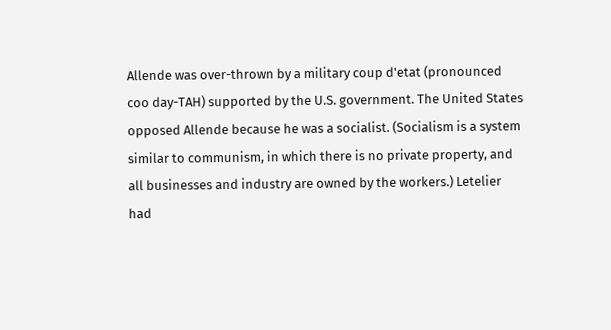Allende was over-thrown by a military coup d'etat (pronounced coo day-TAH) supported by the U.S. government. The United States opposed Allende because he was a socialist. (Socialism is a system similar to communism, in which there is no private property, and all businesses and industry are owned by the workers.) Letelier had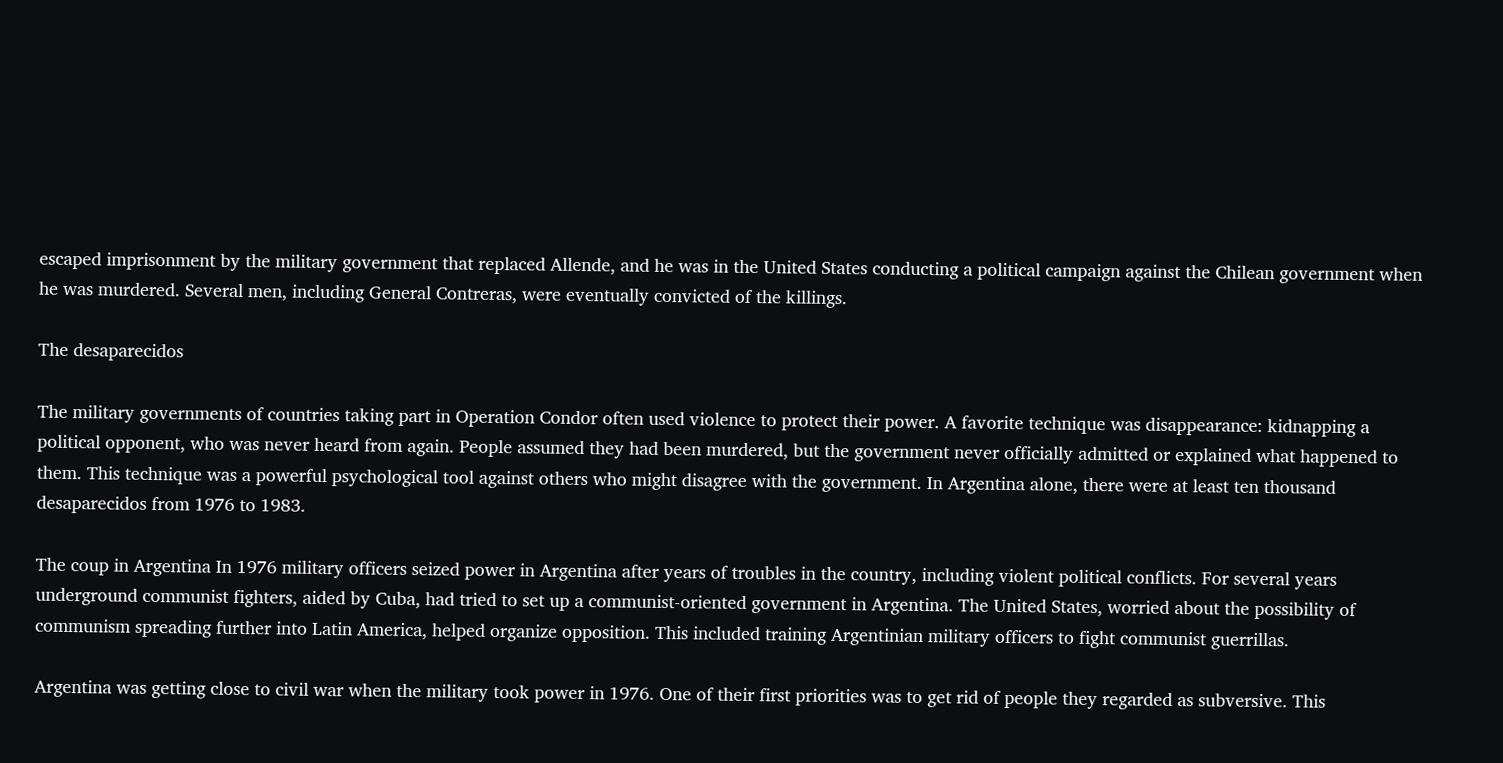escaped imprisonment by the military government that replaced Allende, and he was in the United States conducting a political campaign against the Chilean government when he was murdered. Several men, including General Contreras, were eventually convicted of the killings.

The desaparecidos

The military governments of countries taking part in Operation Condor often used violence to protect their power. A favorite technique was disappearance: kidnapping a political opponent, who was never heard from again. People assumed they had been murdered, but the government never officially admitted or explained what happened to them. This technique was a powerful psychological tool against others who might disagree with the government. In Argentina alone, there were at least ten thousand desaparecidos from 1976 to 1983.

The coup in Argentina In 1976 military officers seized power in Argentina after years of troubles in the country, including violent political conflicts. For several years underground communist fighters, aided by Cuba, had tried to set up a communist-oriented government in Argentina. The United States, worried about the possibility of communism spreading further into Latin America, helped organize opposition. This included training Argentinian military officers to fight communist guerrillas.

Argentina was getting close to civil war when the military took power in 1976. One of their first priorities was to get rid of people they regarded as subversive. This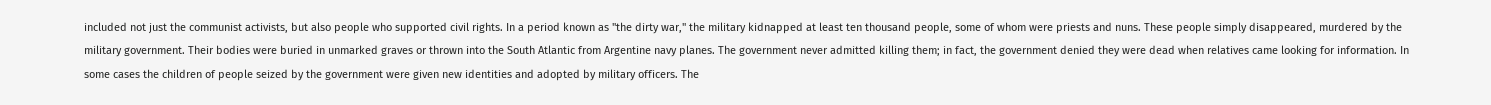included not just the communist activists, but also people who supported civil rights. In a period known as "the dirty war," the military kidnapped at least ten thousand people, some of whom were priests and nuns. These people simply disappeared, murdered by the military government. Their bodies were buried in unmarked graves or thrown into the South Atlantic from Argentine navy planes. The government never admitted killing them; in fact, the government denied they were dead when relatives came looking for information. In some cases the children of people seized by the government were given new identities and adopted by military officers. The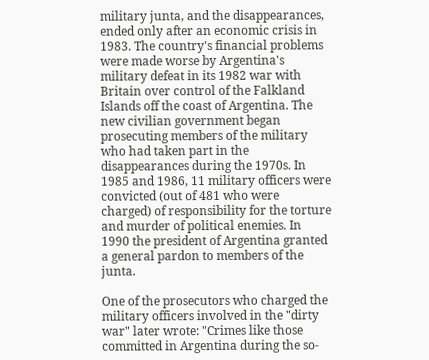military junta, and the disappearances, ended only after an economic crisis in 1983. The country's financial problems were made worse by Argentina's military defeat in its 1982 war with Britain over control of the Falkland Islands off the coast of Argentina. The new civilian government began prosecuting members of the military who had taken part in the disappearances during the 1970s. In 1985 and 1986, 11 military officers were convicted (out of 481 who were charged) of responsibility for the torture and murder of political enemies. In 1990 the president of Argentina granted a general pardon to members of the junta.

One of the prosecutors who charged the military officers involved in the "dirty war" later wrote: "Crimes like those committed in Argentina during the so-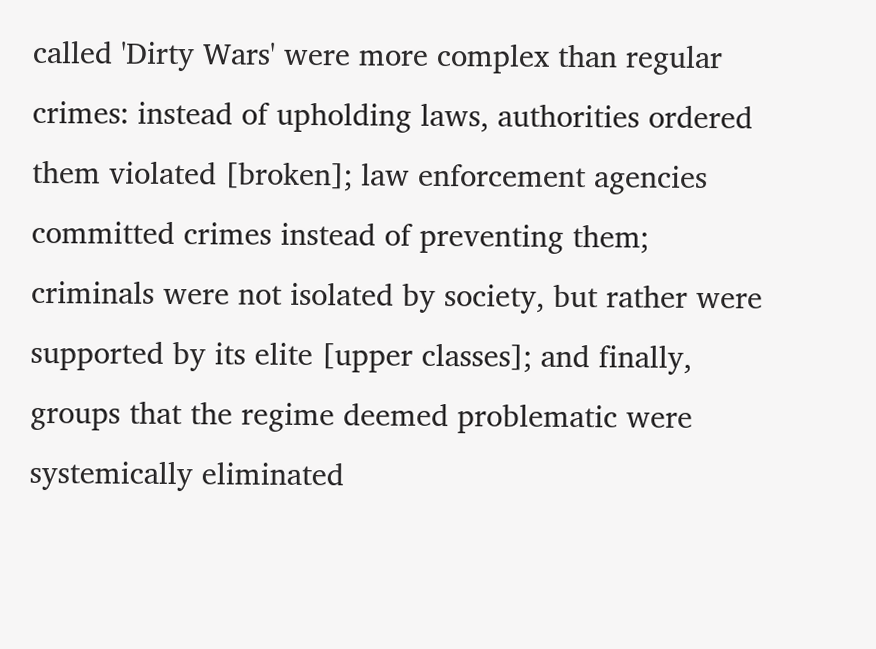called 'Dirty Wars' were more complex than regular crimes: instead of upholding laws, authorities ordered them violated [broken]; law enforcement agencies committed crimes instead of preventing them; criminals were not isolated by society, but rather were supported by its elite [upper classes]; and finally, groups that the regime deemed problematic were systemically eliminated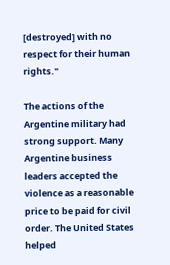[destroyed] with no respect for their human rights."

The actions of the Argentine military had strong support. Many Argentine business leaders accepted the violence as a reasonable price to be paid for civil order. The United States helped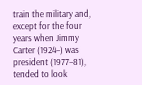train the military and, except for the four years when Jimmy Carter (1924–) was president (1977–81), tended to look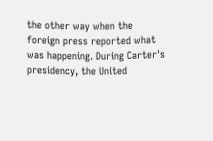the other way when the foreign press reported what was happening. During Carter's presidency, the United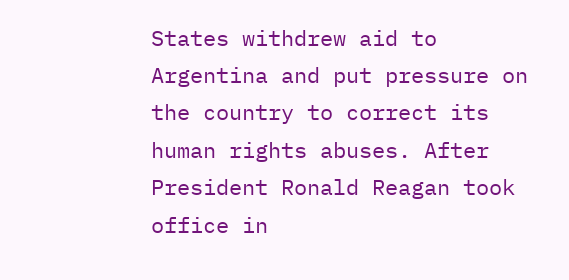States withdrew aid to Argentina and put pressure on the country to correct its human rights abuses. After President Ronald Reagan took office in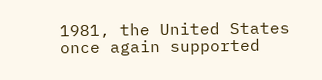1981, the United States once again supported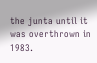the junta until it was overthrown in 1983.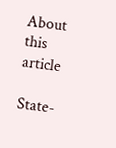About this article

State-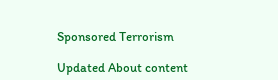Sponsored Terrorism

Updated About content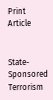Print Article


State-Sponsored Terrorism